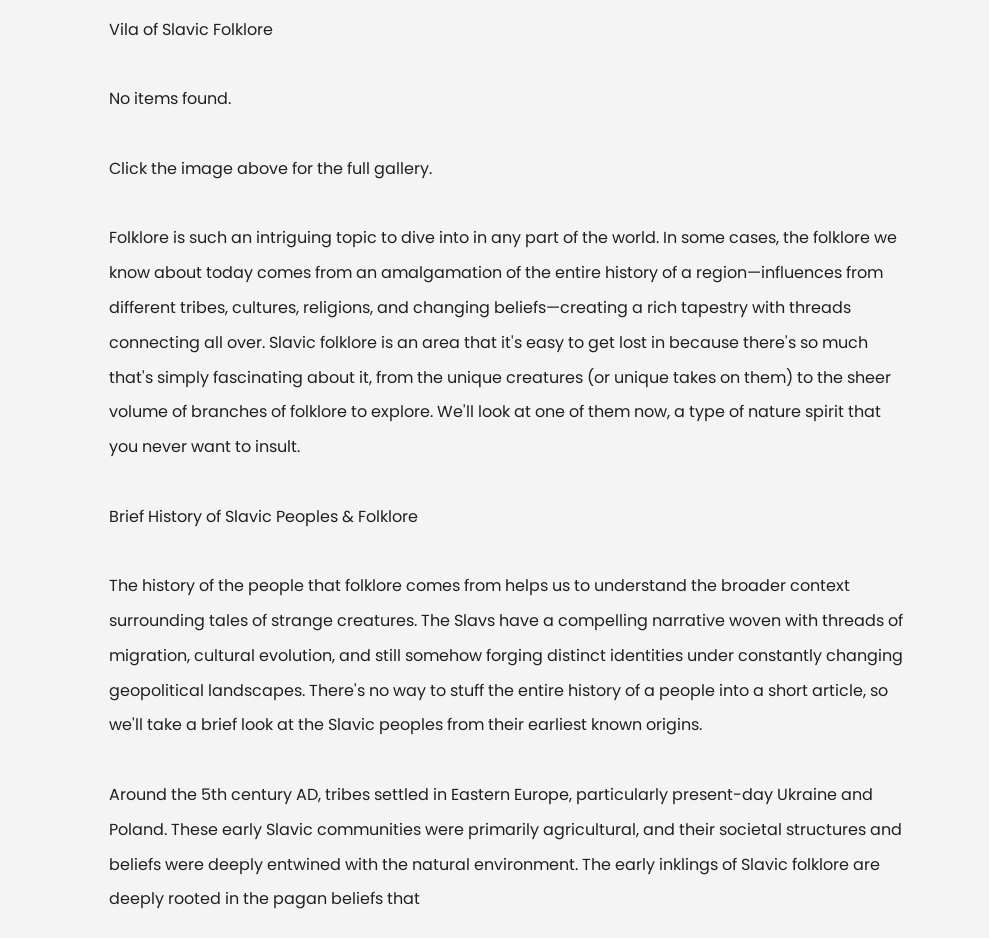Vila of Slavic Folklore

No items found.

Click the image above for the full gallery.

Folklore is such an intriguing topic to dive into in any part of the world. In some cases, the folklore we know about today comes from an amalgamation of the entire history of a region—influences from different tribes, cultures, religions, and changing beliefs—creating a rich tapestry with threads connecting all over. Slavic folklore is an area that it's easy to get lost in because there's so much that's simply fascinating about it, from the unique creatures (or unique takes on them) to the sheer volume of branches of folklore to explore. We'll look at one of them now, a type of nature spirit that you never want to insult.

Brief History of Slavic Peoples & Folklore

The history of the people that folklore comes from helps us to understand the broader context surrounding tales of strange creatures. The Slavs have a compelling narrative woven with threads of migration, cultural evolution, and still somehow forging distinct identities under constantly changing geopolitical landscapes. There's no way to stuff the entire history of a people into a short article, so we'll take a brief look at the Slavic peoples from their earliest known origins.

Around the 5th century AD, tribes settled in Eastern Europe, particularly present-day Ukraine and Poland. These early Slavic communities were primarily agricultural, and their societal structures and beliefs were deeply entwined with the natural environment. The early inklings of Slavic folklore are deeply rooted in the pagan beliefs that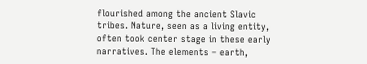flourished among the ancient Slavic tribes. Nature, seen as a living entity, often took center stage in these early narratives. The elements – earth,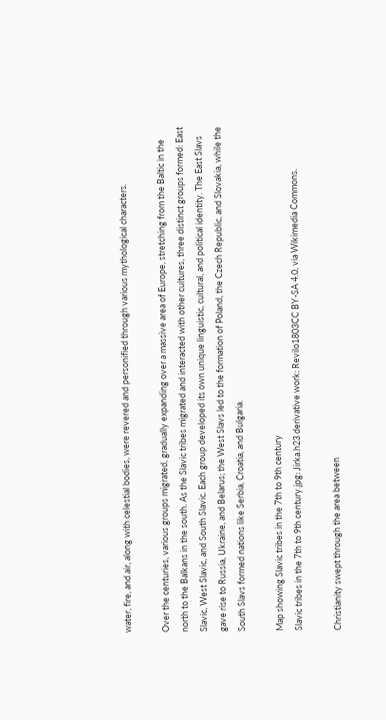water, fire, and air, along with celestial bodies, were revered and personified through various mythological characters.

Over the centuries, various groups migrated, gradually expanding over a massive area of Europe, stretching from the Baltic in the north to the Balkans in the south. As the Slavic tribes migrated and interacted with other cultures, three distinct groups formed: East Slavic, West Slavic, and South Slavic. Each group developed its own unique linguistic, cultural, and political identity. The East Slavs gave rise to Russia, Ukraine, and Belarus; the West Slavs led to the formation of Poland, the Czech Republic, and Slovakia, while the South Slavs formed nations like Serbia, Croatia, and Bulgaria.

Map showing Slavic tribes in the 7th to 9th century
Slavic tribes in the 7th to 9th century.jpg: Jirka.h23 derivative work: Revilo1803CC BY-SA 4.0, via Wikimedia Commons.

Christianity swept through the area between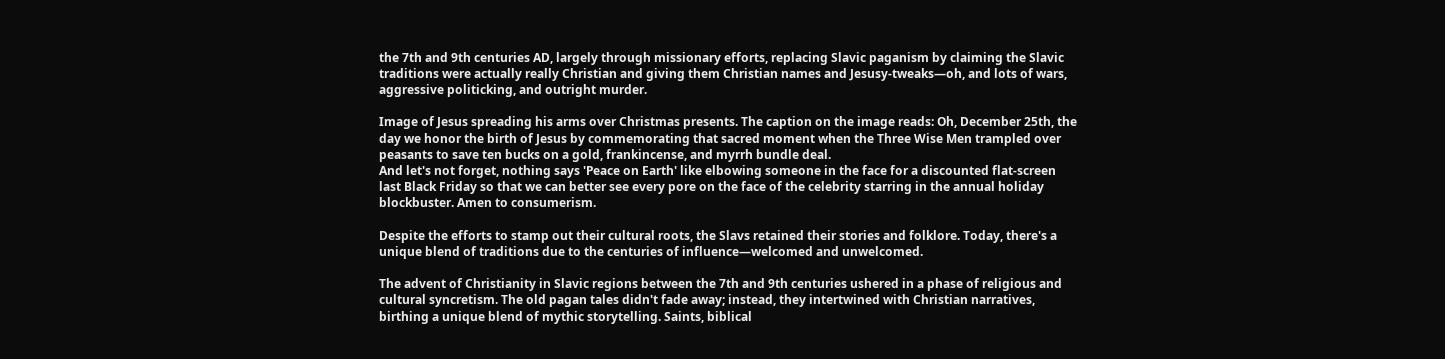the 7th and 9th centuries AD, largely through missionary efforts, replacing Slavic paganism by claiming the Slavic traditions were actually really Christian and giving them Christian names and Jesusy-tweaks—oh, and lots of wars, aggressive politicking, and outright murder.

Image of Jesus spreading his arms over Christmas presents. The caption on the image reads: Oh, December 25th, the day we honor the birth of Jesus by commemorating that sacred moment when the Three Wise Men trampled over peasants to save ten bucks on a gold, frankincense, and myrrh bundle deal.
And let's not forget, nothing says 'Peace on Earth' like elbowing someone in the face for a discounted flat-screen last Black Friday so that we can better see every pore on the face of the celebrity starring in the annual holiday blockbuster. Amen to consumerism.

Despite the efforts to stamp out their cultural roots, the Slavs retained their stories and folklore. Today, there's a unique blend of traditions due to the centuries of influence—welcomed and unwelcomed.

The advent of Christianity in Slavic regions between the 7th and 9th centuries ushered in a phase of religious and cultural syncretism. The old pagan tales didn't fade away; instead, they intertwined with Christian narratives, birthing a unique blend of mythic storytelling. Saints, biblical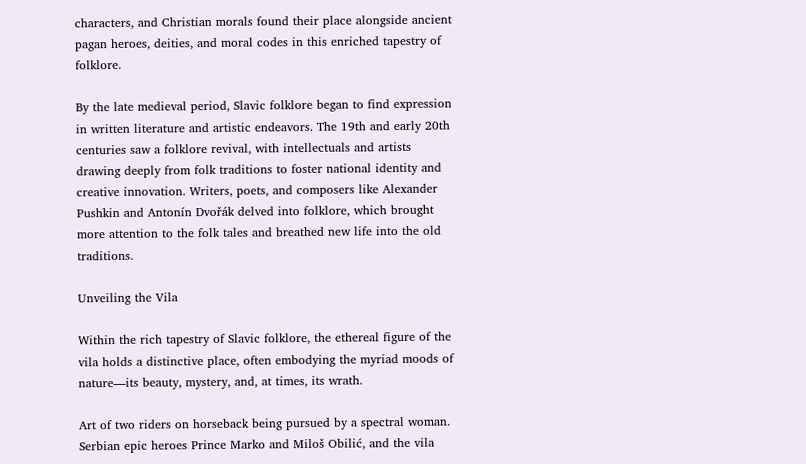characters, and Christian morals found their place alongside ancient pagan heroes, deities, and moral codes in this enriched tapestry of folklore.

By the late medieval period, Slavic folklore began to find expression in written literature and artistic endeavors. The 19th and early 20th centuries saw a folklore revival, with intellectuals and artists drawing deeply from folk traditions to foster national identity and creative innovation. Writers, poets, and composers like Alexander Pushkin and Antonín Dvořák delved into folklore, which brought more attention to the folk tales and breathed new life into the old traditions.

Unveiling the Vila

Within the rich tapestry of Slavic folklore, the ethereal figure of the vila holds a distinctive place, often embodying the myriad moods of nature—its beauty, mystery, and, at times, its wrath.

Art of two riders on horseback being pursued by a spectral woman.
Serbian epic heroes Prince Marko and Miloš Obilić, and the vila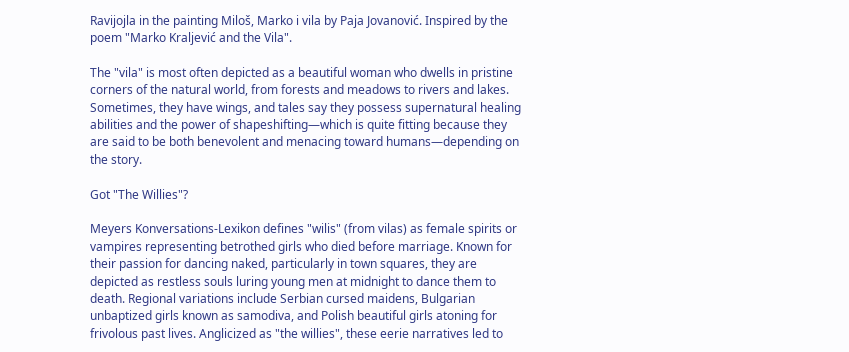Ravijojla in the painting Miloš, Marko i vila by Paja Jovanović. Inspired by the poem "Marko Kraljević and the Vila".

The "vila" is most often depicted as a beautiful woman who dwells in pristine corners of the natural world, from forests and meadows to rivers and lakes. Sometimes, they have wings, and tales say they possess supernatural healing abilities and the power of shapeshifting—which is quite fitting because they are said to be both benevolent and menacing toward humans—depending on the story.

Got "The Willies"?

Meyers Konversations-Lexikon defines "wilis" (from vilas) as female spirits or vampires representing betrothed girls who died before marriage. Known for their passion for dancing naked, particularly in town squares, they are depicted as restless souls luring young men at midnight to dance them to death. Regional variations include Serbian cursed maidens, Bulgarian unbaptized girls known as samodiva, and Polish beautiful girls atoning for frivolous past lives. Anglicized as "the willies", these eerie narratives led to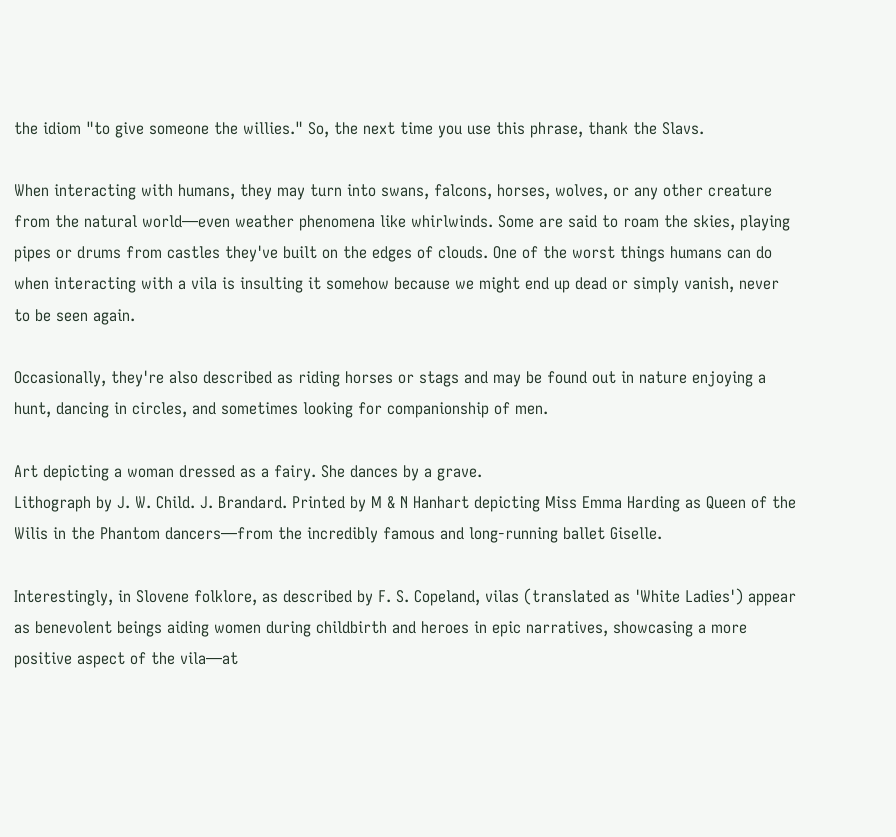the idiom "to give someone the willies." So, the next time you use this phrase, thank the Slavs.

When interacting with humans, they may turn into swans, falcons, horses, wolves, or any other creature from the natural world—even weather phenomena like whirlwinds. Some are said to roam the skies, playing pipes or drums from castles they've built on the edges of clouds. One of the worst things humans can do when interacting with a vila is insulting it somehow because we might end up dead or simply vanish, never to be seen again.

Occasionally, they're also described as riding horses or stags and may be found out in nature enjoying a hunt, dancing in circles, and sometimes looking for companionship of men.

Art depicting a woman dressed as a fairy. She dances by a grave.
Lithograph by J. W. Child. J. Brandard. Printed by M & N Hanhart depicting Miss Emma Harding as Queen of the Wilis in the Phantom dancers—from the incredibly famous and long-running ballet Giselle.

Interestingly, in Slovene folklore, as described by F. S. Copeland, vilas (translated as 'White Ladies') appear as benevolent beings aiding women during childbirth and heroes in epic narratives, showcasing a more positive aspect of the vila—at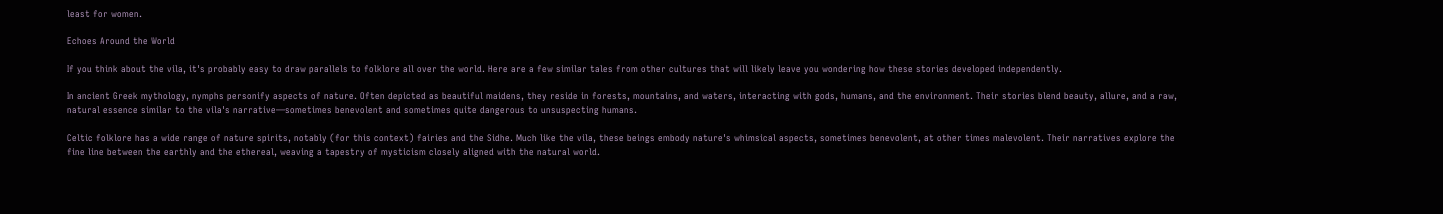least for women.

Echoes Around the World

If you think about the vila, it's probably easy to draw parallels to folklore all over the world. Here are a few similar tales from other cultures that will likely leave you wondering how these stories developed independently.

In ancient Greek mythology, nymphs personify aspects of nature. Often depicted as beautiful maidens, they reside in forests, mountains, and waters, interacting with gods, humans, and the environment. Their stories blend beauty, allure, and a raw, natural essence similar to the vila's narrative—sometimes benevolent and sometimes quite dangerous to unsuspecting humans.

Celtic folklore has a wide range of nature spirits, notably (for this context) fairies and the Sidhe. Much like the vila, these beings embody nature's whimsical aspects, sometimes benevolent, at other times malevolent. Their narratives explore the fine line between the earthly and the ethereal, weaving a tapestry of mysticism closely aligned with the natural world.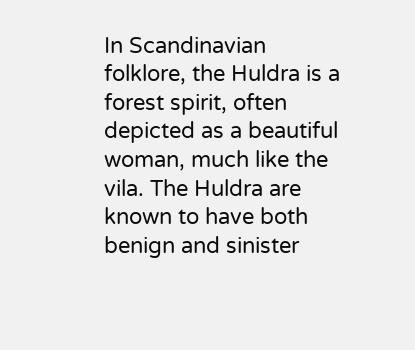In Scandinavian folklore, the Huldra is a forest spirit, often depicted as a beautiful woman, much like the vila. The Huldra are known to have both benign and sinister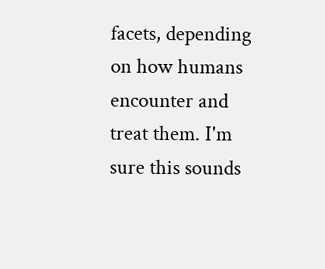facets, depending on how humans encounter and treat them. I'm sure this sounds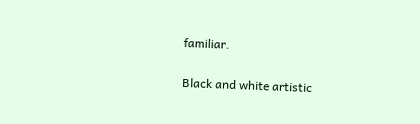familiar.

Black and white artistic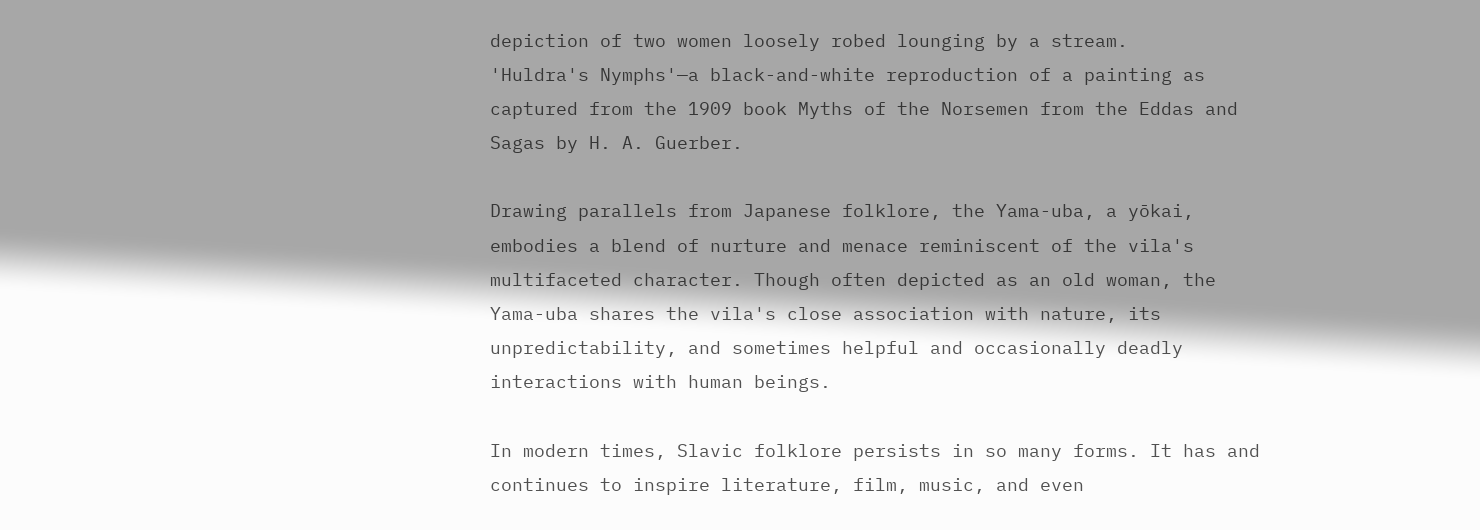depiction of two women loosely robed lounging by a stream.
'Huldra's Nymphs'—a black-and-white reproduction of a painting as captured from the 1909 book Myths of the Norsemen from the Eddas and Sagas by H. A. Guerber.

Drawing parallels from Japanese folklore, the Yama-uba, a yōkai, embodies a blend of nurture and menace reminiscent of the vila's multifaceted character. Though often depicted as an old woman, the Yama-uba shares the vila's close association with nature, its unpredictability, and sometimes helpful and occasionally deadly interactions with human beings.

In modern times, Slavic folklore persists in so many forms. It has and continues to inspire literature, film, music, and even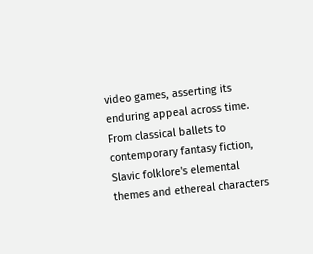video games, asserting its enduring appeal across time. From classical ballets to contemporary fantasy fiction, Slavic folklore's elemental themes and ethereal characters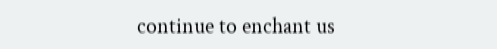continue to enchant us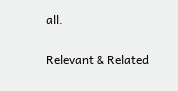all.

Relevant & Related